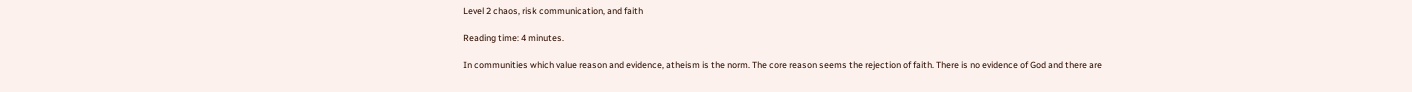Level 2 chaos, risk communication, and faith

Reading time: 4 minutes.

In communities which value reason and evidence, atheism is the norm. The core reason seems the rejection of faith. There is no evidence of God and there are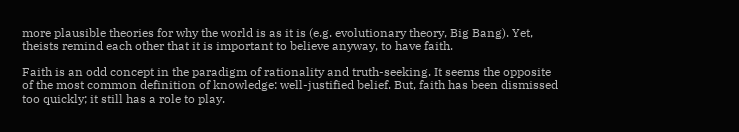more plausible theories for why the world is as it is (e.g. evolutionary theory, Big Bang). Yet, theists remind each other that it is important to believe anyway, to have faith.

Faith is an odd concept in the paradigm of rationality and truth-seeking. It seems the opposite of the most common definition of knowledge: well-justified belief. But, faith has been dismissed too quickly; it still has a role to play.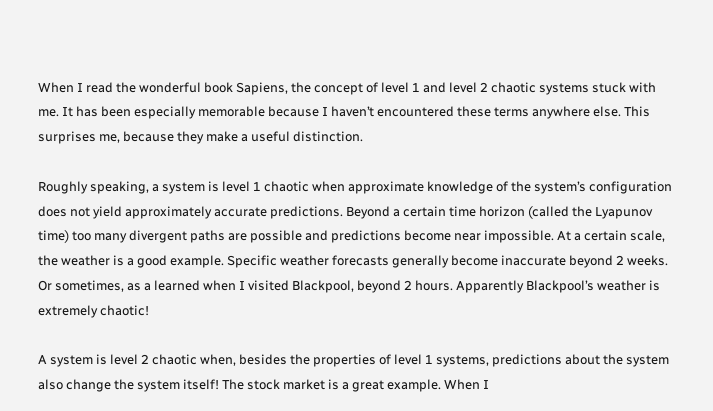When I read the wonderful book Sapiens, the concept of level 1 and level 2 chaotic systems stuck with me. It has been especially memorable because I haven’t encountered these terms anywhere else. This surprises me, because they make a useful distinction.

Roughly speaking, a system is level 1 chaotic when approximate knowledge of the system’s configuration does not yield approximately accurate predictions. Beyond a certain time horizon (called the Lyapunov time) too many divergent paths are possible and predictions become near impossible. At a certain scale, the weather is a good example. Specific weather forecasts generally become inaccurate beyond 2 weeks. Or sometimes, as a learned when I visited Blackpool, beyond 2 hours. Apparently Blackpool’s weather is extremely chaotic!

A system is level 2 chaotic when, besides the properties of level 1 systems, predictions about the system also change the system itself! The stock market is a great example. When I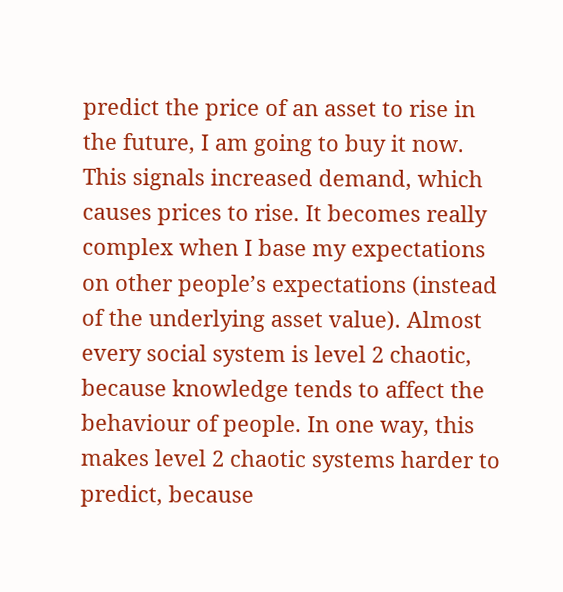predict the price of an asset to rise in the future, I am going to buy it now. This signals increased demand, which causes prices to rise. It becomes really complex when I base my expectations on other people’s expectations (instead of the underlying asset value). Almost every social system is level 2 chaotic, because knowledge tends to affect the behaviour of people. In one way, this makes level 2 chaotic systems harder to predict, because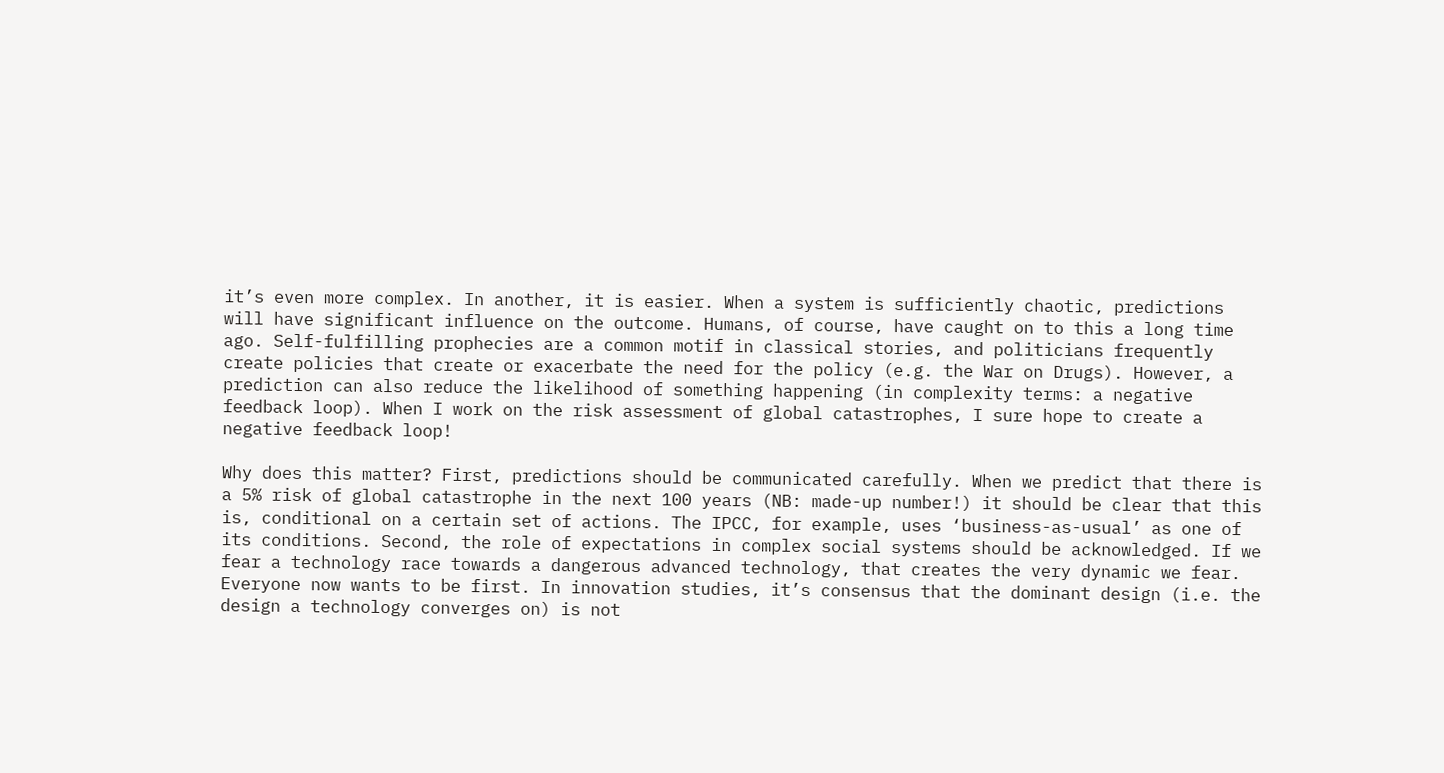it’s even more complex. In another, it is easier. When a system is sufficiently chaotic, predictions will have significant influence on the outcome. Humans, of course, have caught on to this a long time ago. Self-fulfilling prophecies are a common motif in classical stories, and politicians frequently create policies that create or exacerbate the need for the policy (e.g. the War on Drugs). However, a prediction can also reduce the likelihood of something happening (in complexity terms: a negative feedback loop). When I work on the risk assessment of global catastrophes, I sure hope to create a negative feedback loop!

Why does this matter? First, predictions should be communicated carefully. When we predict that there is a 5% risk of global catastrophe in the next 100 years (NB: made-up number!) it should be clear that this is, conditional on a certain set of actions. The IPCC, for example, uses ‘business-as-usual’ as one of its conditions. Second, the role of expectations in complex social systems should be acknowledged. If we fear a technology race towards a dangerous advanced technology, that creates the very dynamic we fear. Everyone now wants to be first. In innovation studies, it’s consensus that the dominant design (i.e. the design a technology converges on) is not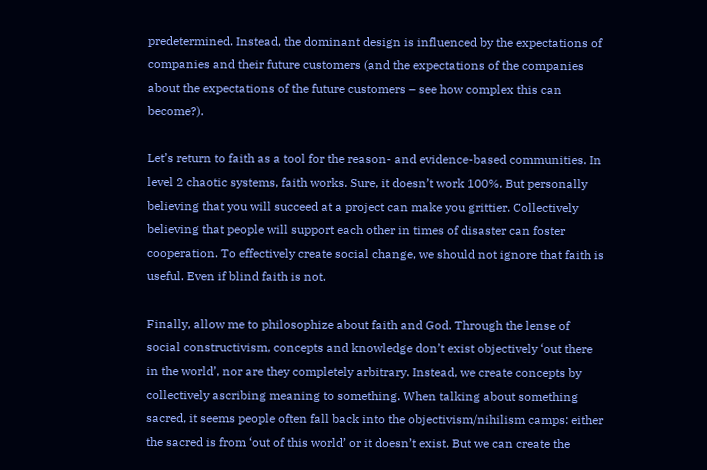predetermined. Instead, the dominant design is influenced by the expectations of companies and their future customers (and the expectations of the companies about the expectations of the future customers – see how complex this can become?).

Let’s return to faith as a tool for the reason- and evidence-based communities. In level 2 chaotic systems, faith works. Sure, it doesn’t work 100%. But personally believing that you will succeed at a project can make you grittier. Collectively believing that people will support each other in times of disaster can foster cooperation. To effectively create social change, we should not ignore that faith is useful. Even if blind faith is not.

Finally, allow me to philosophize about faith and God. Through the lense of social constructivism, concepts and knowledge don’t exist objectively ‘out there in the world’, nor are they completely arbitrary. Instead, we create concepts by collectively ascribing meaning to something. When talking about something sacred, it seems people often fall back into the objectivism/nihilism camps: either the sacred is from ‘out of this world’ or it doesn’t exist. But we can create the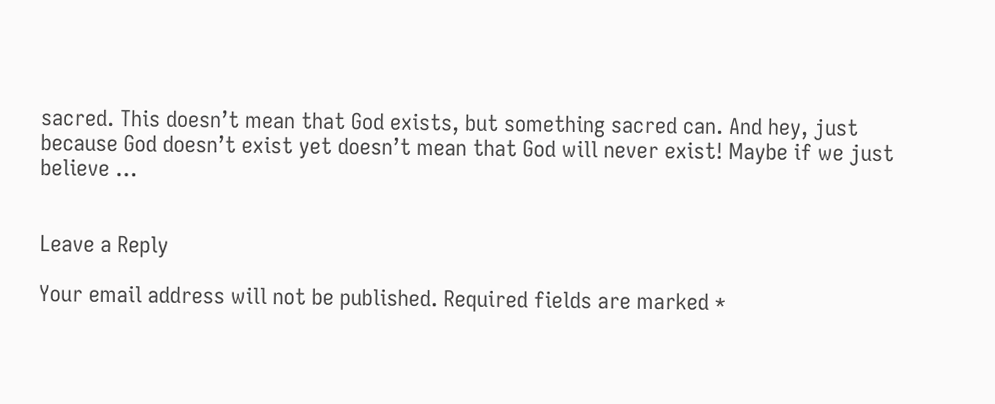sacred. This doesn’t mean that God exists, but something sacred can. And hey, just because God doesn’t exist yet doesn’t mean that God will never exist! Maybe if we just believe …


Leave a Reply

Your email address will not be published. Required fields are marked *